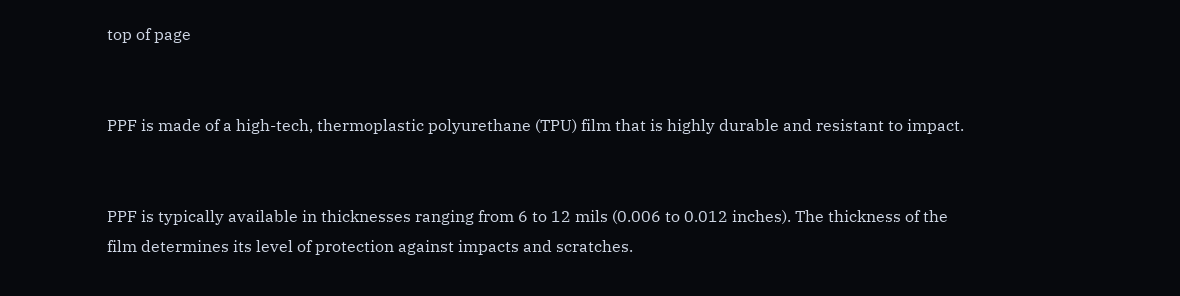top of page


PPF is made of a high-tech, thermoplastic polyurethane (TPU) film that is highly durable and resistant to impact.


PPF is typically available in thicknesses ranging from 6 to 12 mils (0.006 to 0.012 inches). The thickness of the film determines its level of protection against impacts and scratches.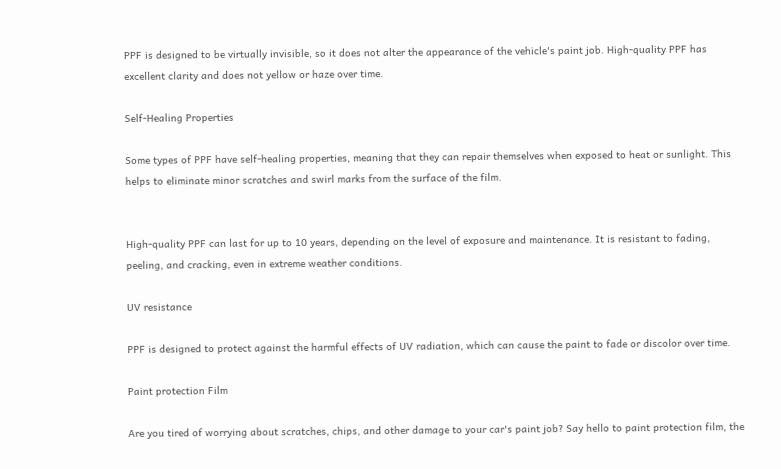PPF is designed to be virtually invisible, so it does not alter the appearance of the vehicle's paint job. High-quality PPF has excellent clarity and does not yellow or haze over time.

Self-Healing Properties

Some types of PPF have self-healing properties, meaning that they can repair themselves when exposed to heat or sunlight. This helps to eliminate minor scratches and swirl marks from the surface of the film.


High-quality PPF can last for up to 10 years, depending on the level of exposure and maintenance. It is resistant to fading, peeling, and cracking, even in extreme weather conditions.

UV resistance

PPF is designed to protect against the harmful effects of UV radiation, which can cause the paint to fade or discolor over time.

Paint protection Film

Are you tired of worrying about scratches, chips, and other damage to your car's paint job? Say hello to paint protection film, the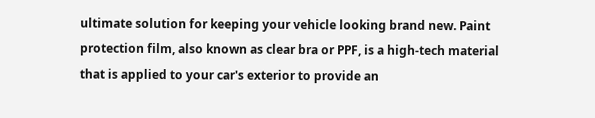ultimate solution for keeping your vehicle looking brand new. Paint protection film, also known as clear bra or PPF, is a high-tech material that is applied to your car's exterior to provide an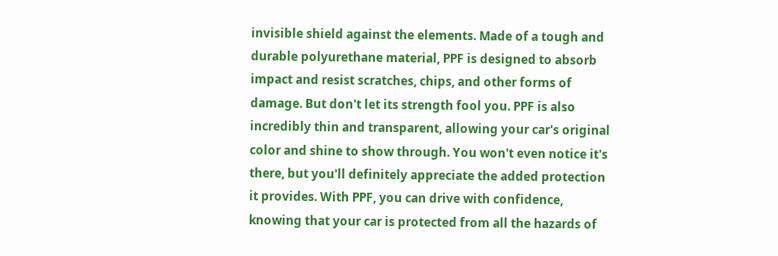invisible shield against the elements. Made of a tough and durable polyurethane material, PPF is designed to absorb impact and resist scratches, chips, and other forms of damage. But don't let its strength fool you. PPF is also incredibly thin and transparent, allowing your car's original color and shine to show through. You won't even notice it's there, but you'll definitely appreciate the added protection it provides. With PPF, you can drive with confidence, knowing that your car is protected from all the hazards of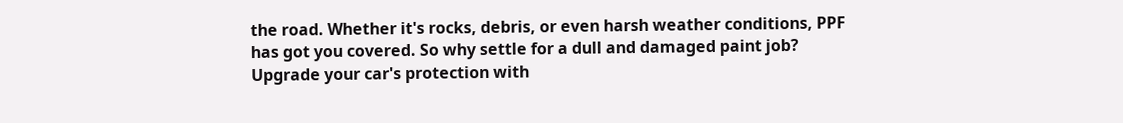the road. Whether it's rocks, debris, or even harsh weather conditions, PPF has got you covered. So why settle for a dull and damaged paint job? Upgrade your car's protection with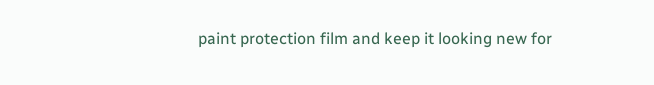paint protection film and keep it looking new for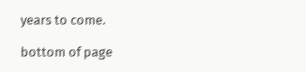years to come.

bottom of page